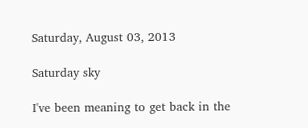Saturday, August 03, 2013

Saturday sky

I've been meaning to get back in the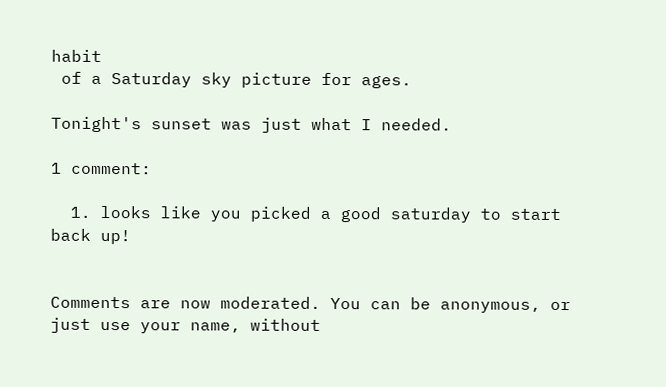habit
 of a Saturday sky picture for ages.

Tonight's sunset was just what I needed.

1 comment:

  1. looks like you picked a good saturday to start back up!


Comments are now moderated. You can be anonymous, or just use your name, without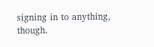signing in to anything, though.